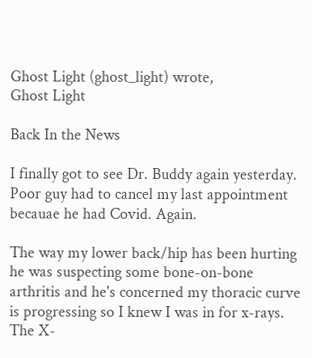Ghost Light (ghost_light) wrote,
Ghost Light

Back In the News

I finally got to see Dr. Buddy again yesterday. Poor guy had to cancel my last appointment becauae he had Covid. Again.

The way my lower back/hip has been hurting he was suspecting some bone-on-bone arthritis and he's concerned my thoracic curve is progressing so I knew I was in for x-rays. The X-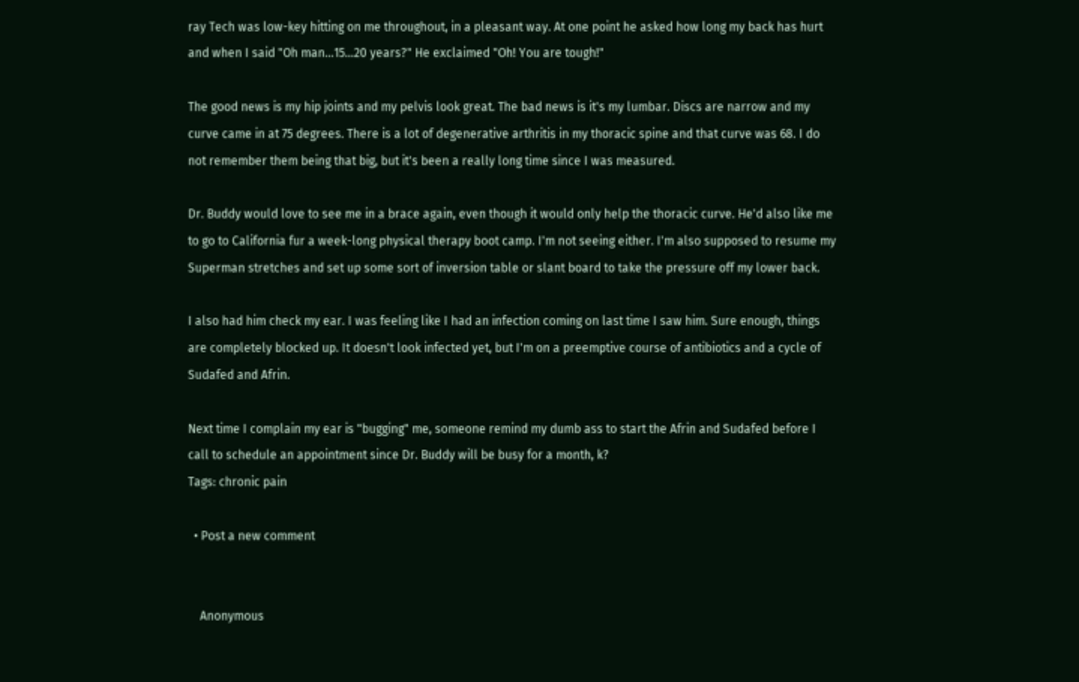ray Tech was low-key hitting on me throughout, in a pleasant way. At one point he asked how long my back has hurt and when I said "Oh man...15...20 years?" He exclaimed "Oh! You are tough!"

The good news is my hip joints and my pelvis look great. The bad news is it's my lumbar. Discs are narrow and my curve came in at 75 degrees. There is a lot of degenerative arthritis in my thoracic spine and that curve was 68. I do not remember them being that big, but it's been a really long time since I was measured.

Dr. Buddy would love to see me in a brace again, even though it would only help the thoracic curve. He'd also like me to go to California fur a week-long physical therapy boot camp. I'm not seeing either. I'm also supposed to resume my Superman stretches and set up some sort of inversion table or slant board to take the pressure off my lower back.

I also had him check my ear. I was feeling like I had an infection coming on last time I saw him. Sure enough, things are completely blocked up. It doesn't look infected yet, but I'm on a preemptive course of antibiotics and a cycle of Sudafed and Afrin.

Next time I complain my ear is "bugging" me, someone remind my dumb ass to start the Afrin and Sudafed before I call to schedule an appointment since Dr. Buddy will be busy for a month, k?
Tags: chronic pain

  • Post a new comment


    Anonymous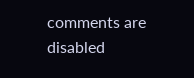comments are disabled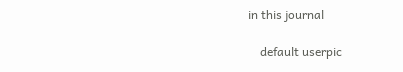in this journal

    default userpic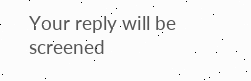Your reply will be screened